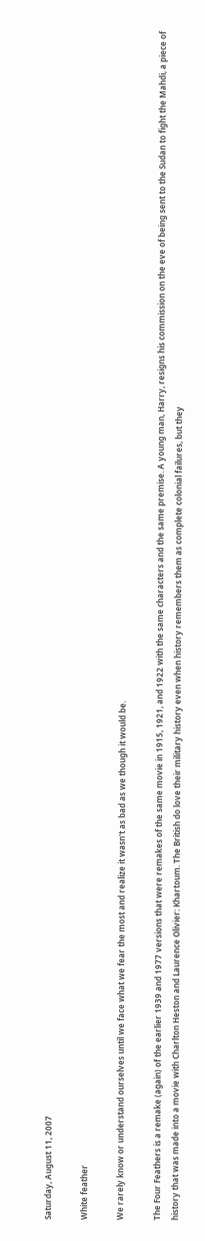Saturday, August 11, 2007

White feather

We rarely know or understand ourselves until we face what we fear the most and realize it wasn't as bad as we though it would be.

The Four Feathers is a remake (again) of the earlier 1939 and 1977 versions that were remakes of the same movie in 1915, 1921, and 1922 with the same characters and the same premise. A young man, Harry, resigns his commission on the eve of being sent to the Sudan to fight the Mahdi, a piece of history that was made into a movie with Charlton Heston and Laurence Olivier: Khartoum. The British do love their military history even when history remembers them as complete colonial failures, but they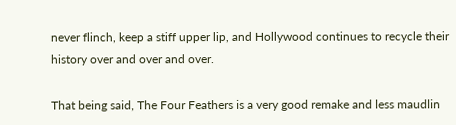never flinch, keep a stiff upper lip, and Hollywood continues to recycle their history over and over and over.

That being said, The Four Feathers is a very good remake and less maudlin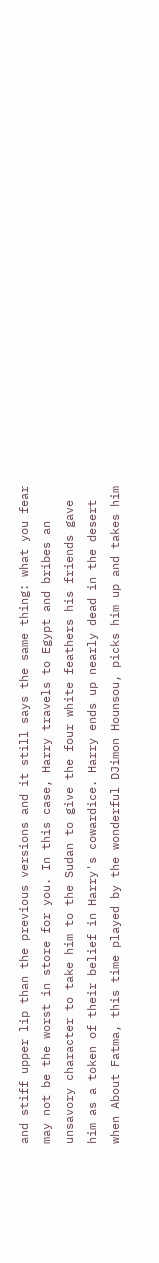and stiff upper lip than the previous versions and it still says the same thing: what you fear may not be the worst in store for you. In this case, Harry travels to Egypt and bribes an unsavory character to take him to the Sudan to give the four white feathers his friends gave him as a token of their belief in Harry's cowardice. Harry ends up nearly dead in the desert when About Fatma, this time played by the wonderful DJimon Hounsou, picks him up and takes him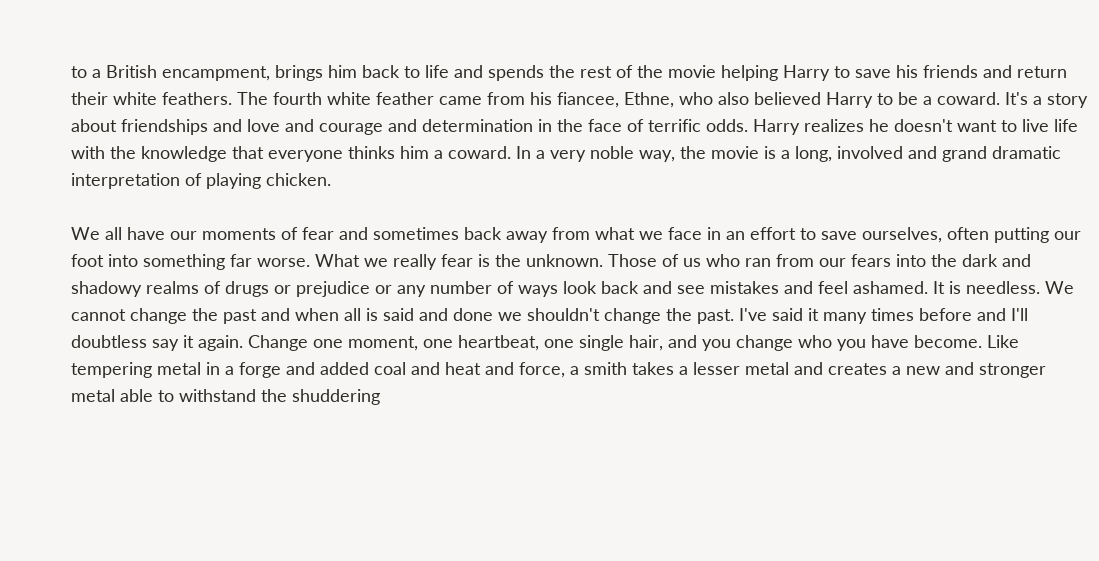to a British encampment, brings him back to life and spends the rest of the movie helping Harry to save his friends and return their white feathers. The fourth white feather came from his fiancee, Ethne, who also believed Harry to be a coward. It's a story about friendships and love and courage and determination in the face of terrific odds. Harry realizes he doesn't want to live life with the knowledge that everyone thinks him a coward. In a very noble way, the movie is a long, involved and grand dramatic interpretation of playing chicken.

We all have our moments of fear and sometimes back away from what we face in an effort to save ourselves, often putting our foot into something far worse. What we really fear is the unknown. Those of us who ran from our fears into the dark and shadowy realms of drugs or prejudice or any number of ways look back and see mistakes and feel ashamed. It is needless. We cannot change the past and when all is said and done we shouldn't change the past. I've said it many times before and I'll doubtless say it again. Change one moment, one heartbeat, one single hair, and you change who you have become. Like tempering metal in a forge and added coal and heat and force, a smith takes a lesser metal and creates a new and stronger metal able to withstand the shuddering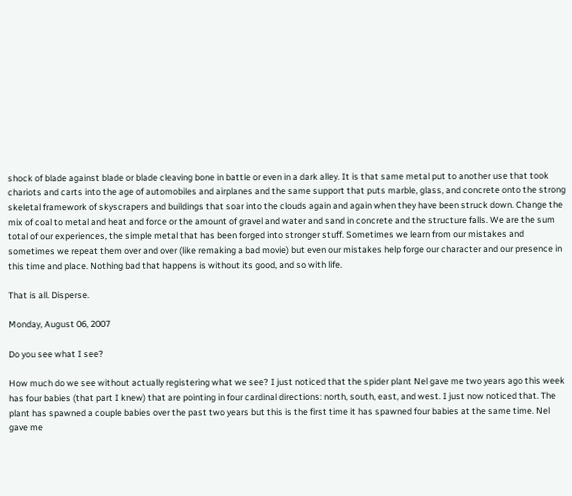shock of blade against blade or blade cleaving bone in battle or even in a dark alley. It is that same metal put to another use that took chariots and carts into the age of automobiles and airplanes and the same support that puts marble, glass, and concrete onto the strong skeletal framework of skyscrapers and buildings that soar into the clouds again and again when they have been struck down. Change the mix of coal to metal and heat and force or the amount of gravel and water and sand in concrete and the structure falls. We are the sum total of our experiences, the simple metal that has been forged into stronger stuff. Sometimes we learn from our mistakes and sometimes we repeat them over and over (like remaking a bad movie) but even our mistakes help forge our character and our presence in this time and place. Nothing bad that happens is without its good, and so with life.

That is all. Disperse.

Monday, August 06, 2007

Do you see what I see?

How much do we see without actually registering what we see? I just noticed that the spider plant Nel gave me two years ago this week has four babies (that part I knew) that are pointing in four cardinal directions: north, south, east, and west. I just now noticed that. The plant has spawned a couple babies over the past two years but this is the first time it has spawned four babies at the same time. Nel gave me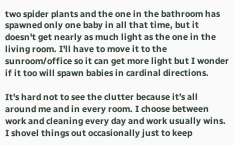two spider plants and the one in the bathroom has spawned only one baby in all that time, but it doesn't get nearly as much light as the one in the living room. I'll have to move it to the sunroom/office so it can get more light but I wonder if it too will spawn babies in cardinal directions.

It's hard not to see the clutter because it's all around me and in every room. I choose between work and cleaning every day and work usually wins. I shovel things out occasionally just to keep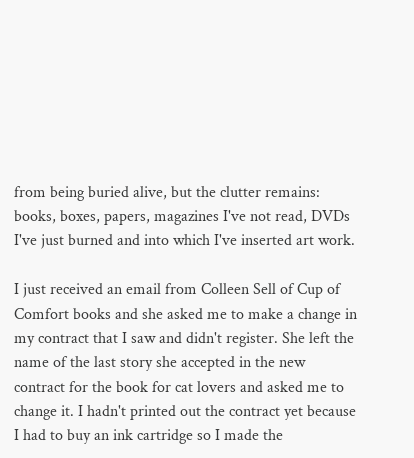from being buried alive, but the clutter remains: books, boxes, papers, magazines I've not read, DVDs I've just burned and into which I've inserted art work.

I just received an email from Colleen Sell of Cup of Comfort books and she asked me to make a change in my contract that I saw and didn't register. She left the name of the last story she accepted in the new contract for the book for cat lovers and asked me to change it. I hadn't printed out the contract yet because I had to buy an ink cartridge so I made the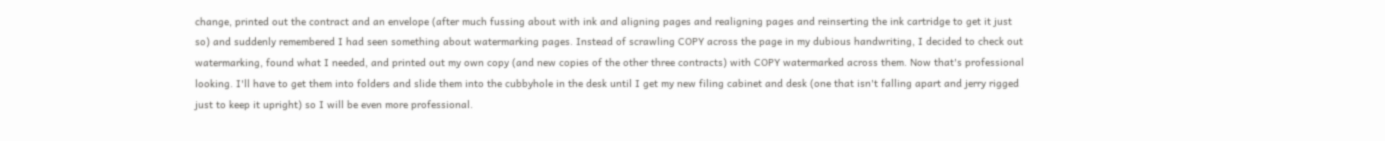change, printed out the contract and an envelope (after much fussing about with ink and aligning pages and realigning pages and reinserting the ink cartridge to get it just so) and suddenly remembered I had seen something about watermarking pages. Instead of scrawling COPY across the page in my dubious handwriting, I decided to check out watermarking, found what I needed, and printed out my own copy (and new copies of the other three contracts) with COPY watermarked across them. Now that's professional looking. I'll have to get them into folders and slide them into the cubbyhole in the desk until I get my new filing cabinet and desk (one that isn't falling apart and jerry rigged just to keep it upright) so I will be even more professional.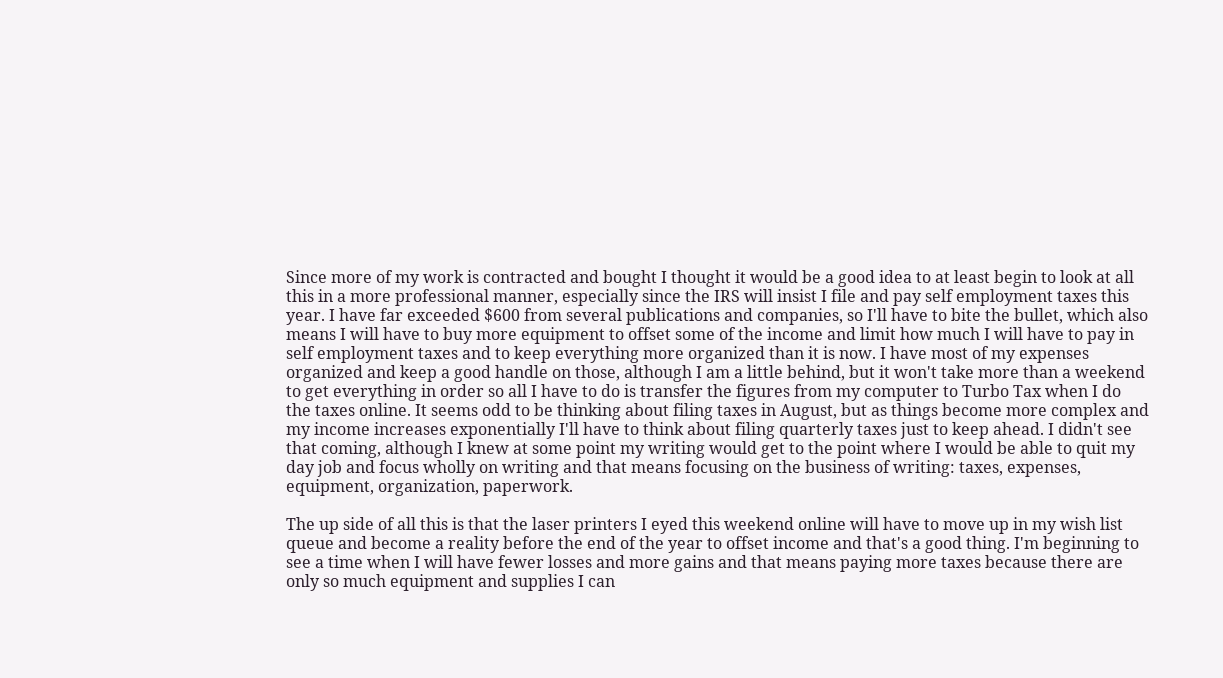Since more of my work is contracted and bought I thought it would be a good idea to at least begin to look at all this in a more professional manner, especially since the IRS will insist I file and pay self employment taxes this year. I have far exceeded $600 from several publications and companies, so I'll have to bite the bullet, which also means I will have to buy more equipment to offset some of the income and limit how much I will have to pay in self employment taxes and to keep everything more organized than it is now. I have most of my expenses organized and keep a good handle on those, although I am a little behind, but it won't take more than a weekend to get everything in order so all I have to do is transfer the figures from my computer to Turbo Tax when I do the taxes online. It seems odd to be thinking about filing taxes in August, but as things become more complex and my income increases exponentially I'll have to think about filing quarterly taxes just to keep ahead. I didn't see that coming, although I knew at some point my writing would get to the point where I would be able to quit my day job and focus wholly on writing and that means focusing on the business of writing: taxes, expenses, equipment, organization, paperwork.

The up side of all this is that the laser printers I eyed this weekend online will have to move up in my wish list queue and become a reality before the end of the year to offset income and that's a good thing. I'm beginning to see a time when I will have fewer losses and more gains and that means paying more taxes because there are only so much equipment and supplies I can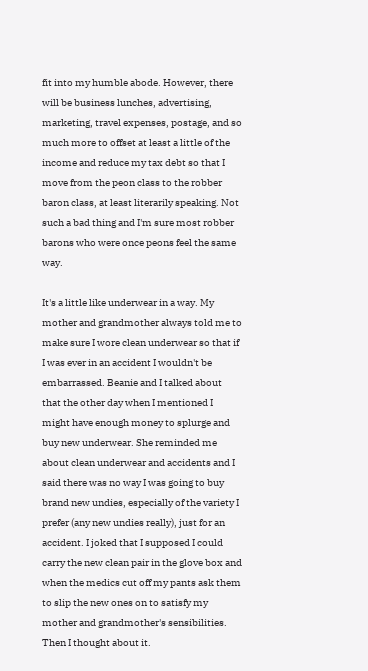fit into my humble abode. However, there will be business lunches, advertising, marketing, travel expenses, postage, and so much more to offset at least a little of the income and reduce my tax debt so that I move from the peon class to the robber baron class, at least literarily speaking. Not such a bad thing and I'm sure most robber barons who were once peons feel the same way.

It's a little like underwear in a way. My mother and grandmother always told me to make sure I wore clean underwear so that if I was ever in an accident I wouldn't be embarrassed. Beanie and I talked about that the other day when I mentioned I might have enough money to splurge and buy new underwear. She reminded me about clean underwear and accidents and I said there was no way I was going to buy brand new undies, especially of the variety I prefer (any new undies really), just for an accident. I joked that I supposed I could carry the new clean pair in the glove box and when the medics cut off my pants ask them to slip the new ones on to satisfy my mother and grandmother's sensibilities. Then I thought about it.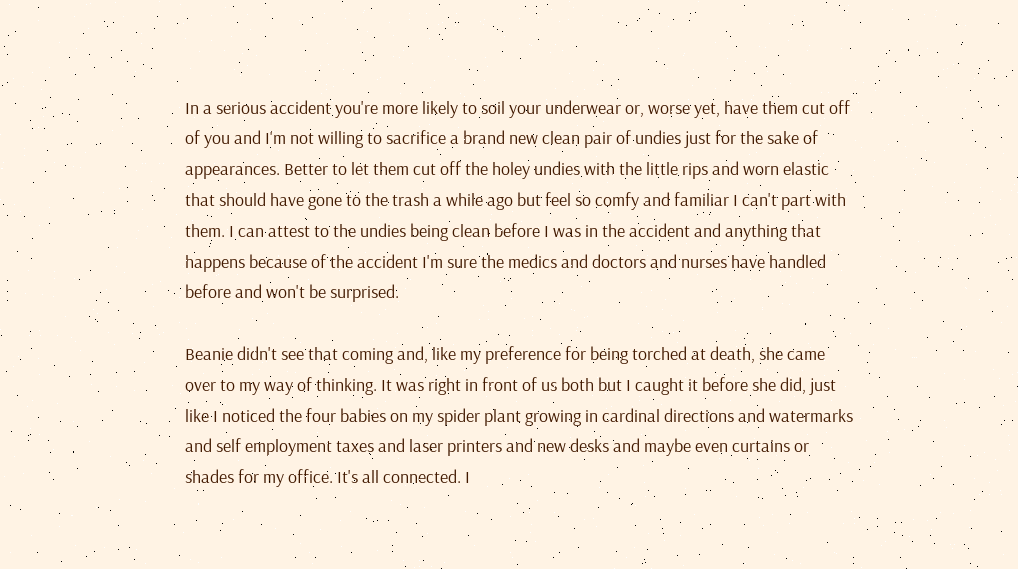In a serious accident you're more likely to soil your underwear or, worse yet, have them cut off of you and I'm not willing to sacrifice a brand new clean pair of undies just for the sake of appearances. Better to let them cut off the holey undies with the little rips and worn elastic that should have gone to the trash a while ago but feel so comfy and familiar I can't part with them. I can attest to the undies being clean before I was in the accident and anything that happens because of the accident I'm sure the medics and doctors and nurses have handled before and won't be surprised.

Beanie didn't see that coming and, like my preference for being torched at death, she came over to my way of thinking. It was right in front of us both but I caught it before she did, just like I noticed the four babies on my spider plant growing in cardinal directions and watermarks and self employment taxes and laser printers and new desks and maybe even curtains or shades for my office. It's all connected. I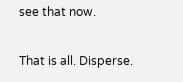see that now.

That is all. Disperse.